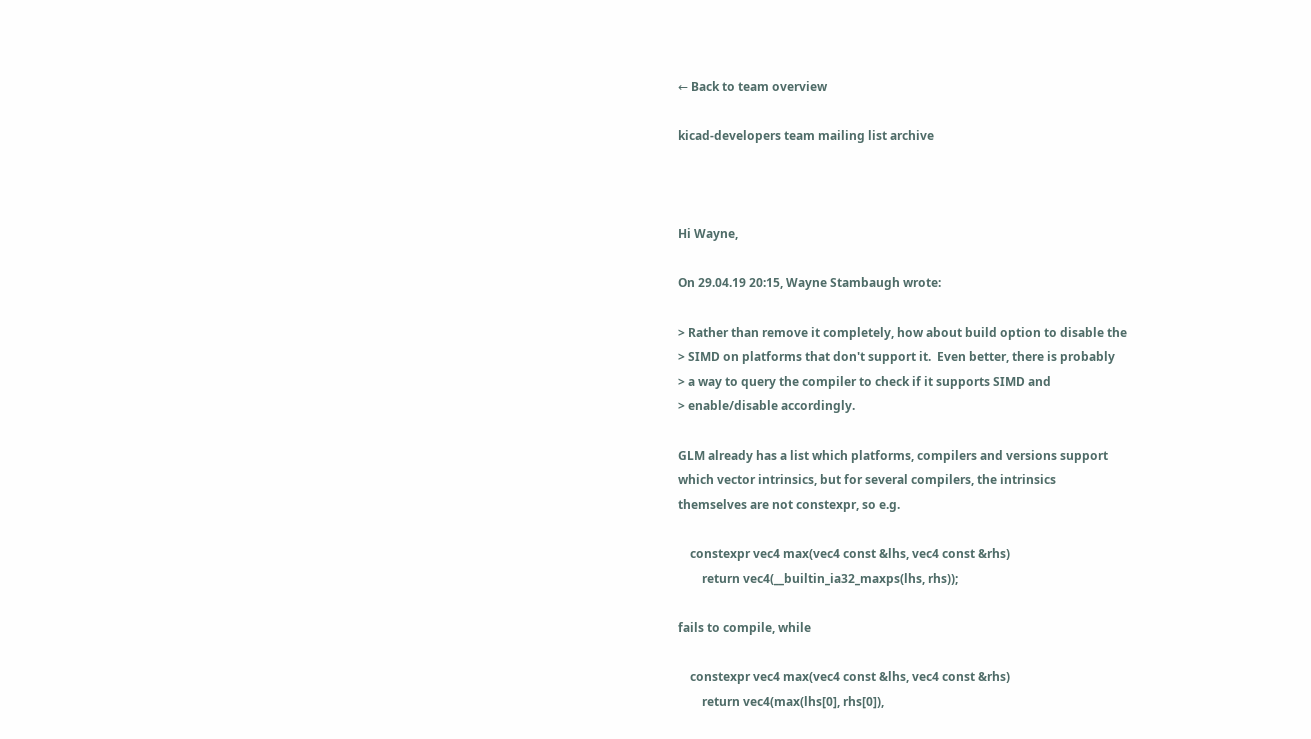← Back to team overview

kicad-developers team mailing list archive



Hi Wayne,

On 29.04.19 20:15, Wayne Stambaugh wrote:

> Rather than remove it completely, how about build option to disable the
> SIMD on platforms that don't support it.  Even better, there is probably
> a way to query the compiler to check if it supports SIMD and
> enable/disable accordingly.

GLM already has a list which platforms, compilers and versions support
which vector intrinsics, but for several compilers, the intrinsics
themselves are not constexpr, so e.g.

    constexpr vec4 max(vec4 const &lhs, vec4 const &rhs)
        return vec4(__builtin_ia32_maxps(lhs, rhs));

fails to compile, while

    constexpr vec4 max(vec4 const &lhs, vec4 const &rhs)
        return vec4(max(lhs[0], rhs[0]),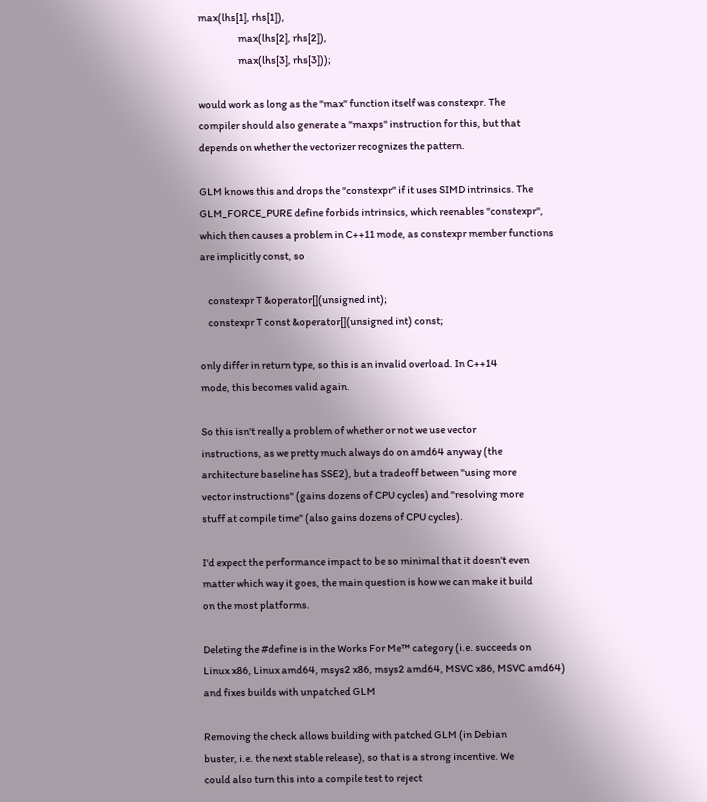max(lhs[1], rhs[1]),
                    max(lhs[2], rhs[2]),
                    max(lhs[3], rhs[3]));

would work as long as the "max" function itself was constexpr. The
compiler should also generate a "maxps" instruction for this, but that
depends on whether the vectorizer recognizes the pattern.

GLM knows this and drops the "constexpr" if it uses SIMD intrinsics. The
GLM_FORCE_PURE define forbids intrinsics, which reenables "constexpr",
which then causes a problem in C++11 mode, as constexpr member functions
are implicitly const, so

    constexpr T &operator[](unsigned int);
    constexpr T const &operator[](unsigned int) const;

only differ in return type, so this is an invalid overload. In C++14
mode, this becomes valid again.

So this isn't really a problem of whether or not we use vector
instructions, as we pretty much always do on amd64 anyway (the
architecture baseline has SSE2), but a tradeoff between "using more
vector instructions" (gains dozens of CPU cycles) and "resolving more
stuff at compile time" (also gains dozens of CPU cycles).

I'd expect the performance impact to be so minimal that it doesn't even
matter which way it goes, the main question is how we can make it build
on the most platforms.

Deleting the #define is in the Works For Me™ category (i.e. succeeds on
Linux x86, Linux amd64, msys2 x86, msys2 amd64, MSVC x86, MSVC amd64)
and fixes builds with unpatched GLM

Removing the check allows building with patched GLM (in Debian
buster, i.e. the next stable release), so that is a strong incentive. We
could also turn this into a compile test to reject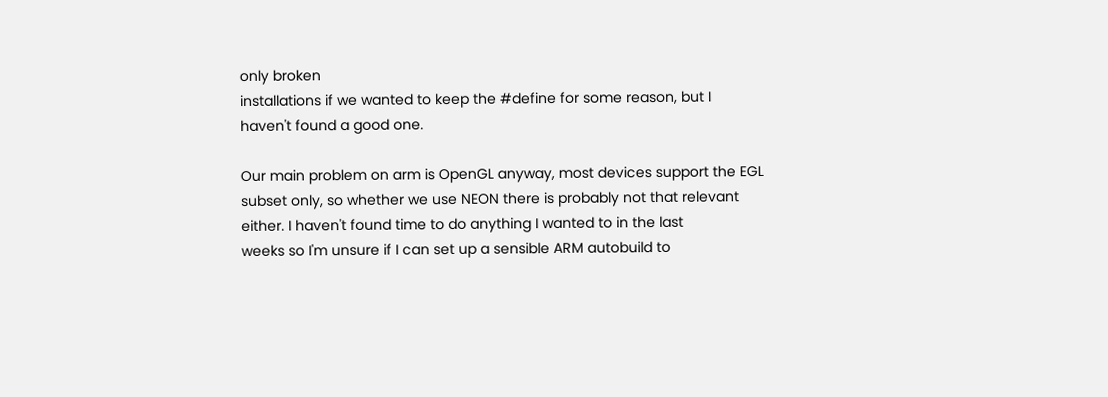only broken
installations if we wanted to keep the #define for some reason, but I
haven't found a good one.

Our main problem on arm is OpenGL anyway, most devices support the EGL
subset only, so whether we use NEON there is probably not that relevant
either. I haven't found time to do anything I wanted to in the last
weeks so I'm unsure if I can set up a sensible ARM autobuild to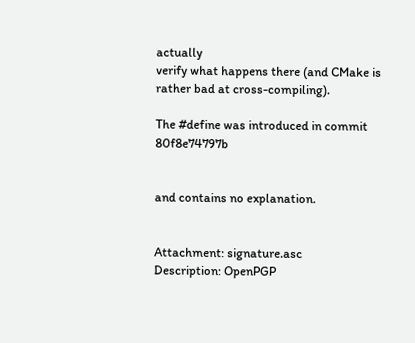actually
verify what happens there (and CMake is rather bad at cross-compiling).

The #define was introduced in commit 80f8e74797b


and contains no explanation.


Attachment: signature.asc
Description: OpenPGP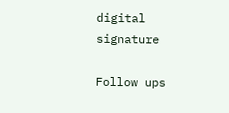digital signature

Follow ups